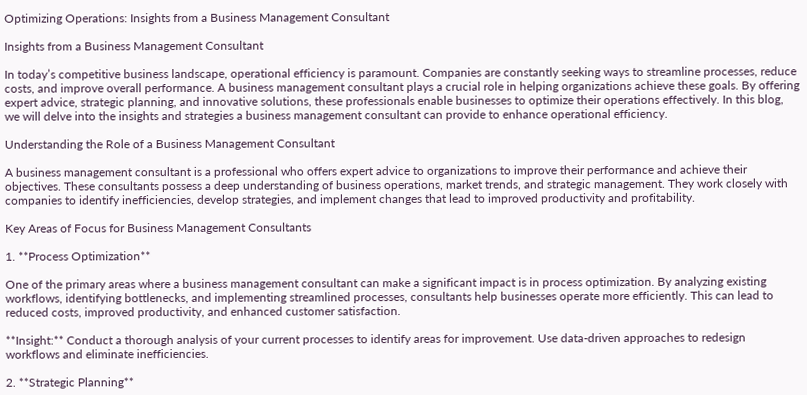Optimizing Operations: Insights from a Business Management Consultant

Insights from a Business Management Consultant

In today’s competitive business landscape, operational efficiency is paramount. Companies are constantly seeking ways to streamline processes, reduce costs, and improve overall performance. A business management consultant plays a crucial role in helping organizations achieve these goals. By offering expert advice, strategic planning, and innovative solutions, these professionals enable businesses to optimize their operations effectively. In this blog, we will delve into the insights and strategies a business management consultant can provide to enhance operational efficiency.

Understanding the Role of a Business Management Consultant

A business management consultant is a professional who offers expert advice to organizations to improve their performance and achieve their objectives. These consultants possess a deep understanding of business operations, market trends, and strategic management. They work closely with companies to identify inefficiencies, develop strategies, and implement changes that lead to improved productivity and profitability.

Key Areas of Focus for Business Management Consultants

1. **Process Optimization**

One of the primary areas where a business management consultant can make a significant impact is in process optimization. By analyzing existing workflows, identifying bottlenecks, and implementing streamlined processes, consultants help businesses operate more efficiently. This can lead to reduced costs, improved productivity, and enhanced customer satisfaction.

**Insight:** Conduct a thorough analysis of your current processes to identify areas for improvement. Use data-driven approaches to redesign workflows and eliminate inefficiencies.

2. **Strategic Planning**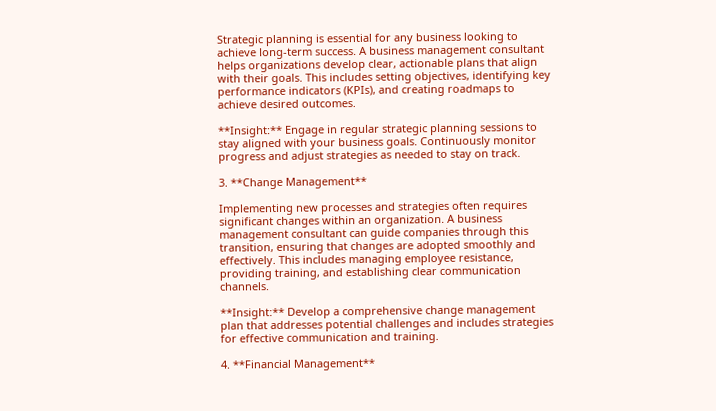Strategic planning is essential for any business looking to achieve long-term success. A business management consultant helps organizations develop clear, actionable plans that align with their goals. This includes setting objectives, identifying key performance indicators (KPIs), and creating roadmaps to achieve desired outcomes.

**Insight:** Engage in regular strategic planning sessions to stay aligned with your business goals. Continuously monitor progress and adjust strategies as needed to stay on track.

3. **Change Management**

Implementing new processes and strategies often requires significant changes within an organization. A business management consultant can guide companies through this transition, ensuring that changes are adopted smoothly and effectively. This includes managing employee resistance, providing training, and establishing clear communication channels.

**Insight:** Develop a comprehensive change management plan that addresses potential challenges and includes strategies for effective communication and training.

4. **Financial Management**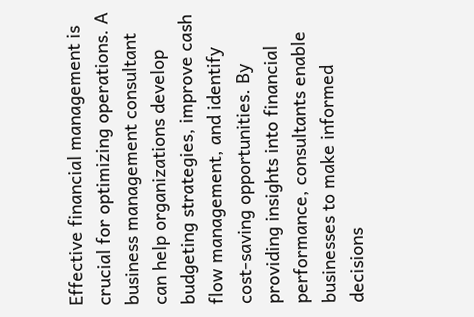Effective financial management is crucial for optimizing operations. A business management consultant can help organizations develop budgeting strategies, improve cash flow management, and identify cost-saving opportunities. By providing insights into financial performance, consultants enable businesses to make informed decisions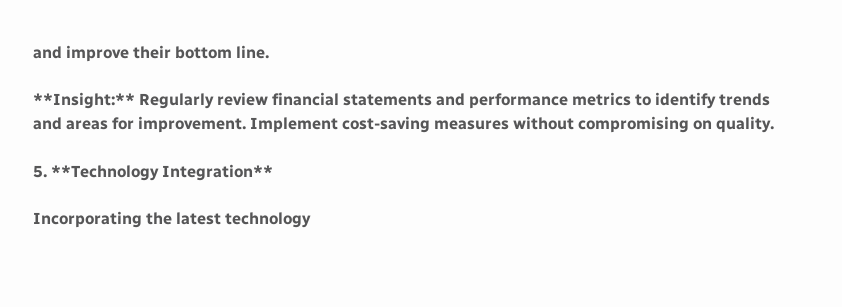and improve their bottom line.

**Insight:** Regularly review financial statements and performance metrics to identify trends and areas for improvement. Implement cost-saving measures without compromising on quality.

5. **Technology Integration**

Incorporating the latest technology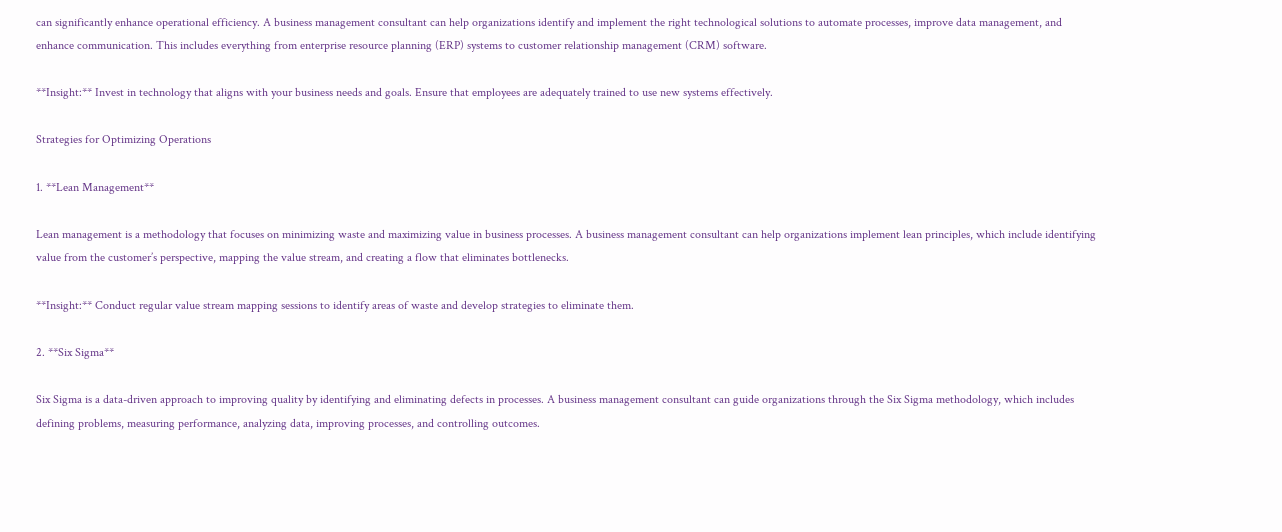can significantly enhance operational efficiency. A business management consultant can help organizations identify and implement the right technological solutions to automate processes, improve data management, and enhance communication. This includes everything from enterprise resource planning (ERP) systems to customer relationship management (CRM) software.

**Insight:** Invest in technology that aligns with your business needs and goals. Ensure that employees are adequately trained to use new systems effectively.

Strategies for Optimizing Operations

1. **Lean Management**

Lean management is a methodology that focuses on minimizing waste and maximizing value in business processes. A business management consultant can help organizations implement lean principles, which include identifying value from the customer’s perspective, mapping the value stream, and creating a flow that eliminates bottlenecks.

**Insight:** Conduct regular value stream mapping sessions to identify areas of waste and develop strategies to eliminate them.

2. **Six Sigma**

Six Sigma is a data-driven approach to improving quality by identifying and eliminating defects in processes. A business management consultant can guide organizations through the Six Sigma methodology, which includes defining problems, measuring performance, analyzing data, improving processes, and controlling outcomes.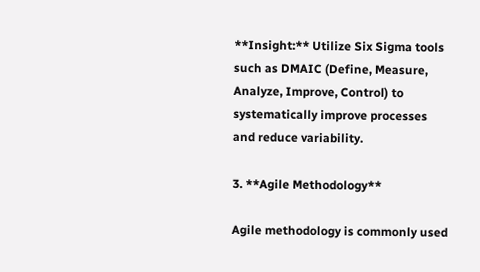**Insight:** Utilize Six Sigma tools such as DMAIC (Define, Measure, Analyze, Improve, Control) to systematically improve processes and reduce variability.

3. **Agile Methodology**

Agile methodology is commonly used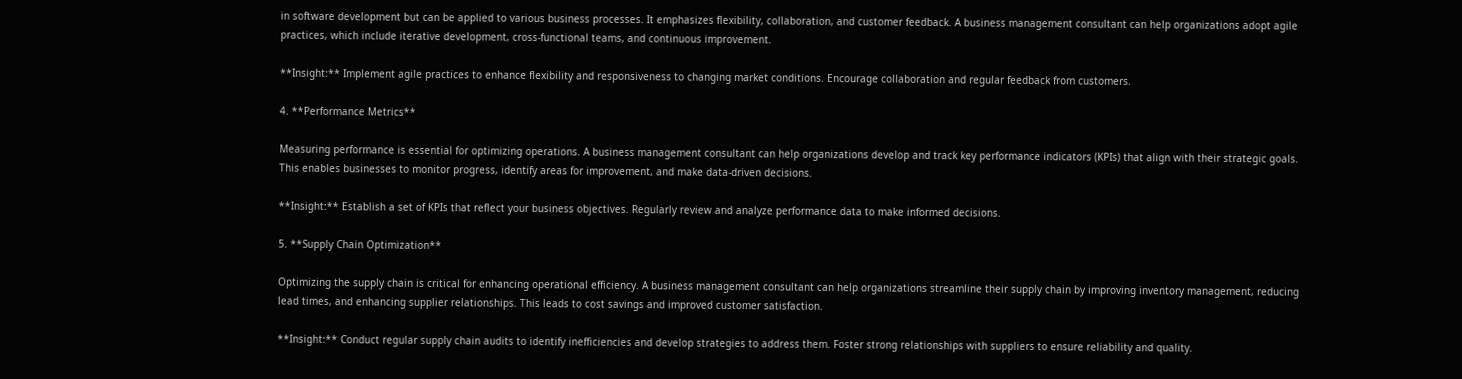in software development but can be applied to various business processes. It emphasizes flexibility, collaboration, and customer feedback. A business management consultant can help organizations adopt agile practices, which include iterative development, cross-functional teams, and continuous improvement.

**Insight:** Implement agile practices to enhance flexibility and responsiveness to changing market conditions. Encourage collaboration and regular feedback from customers.

4. **Performance Metrics**

Measuring performance is essential for optimizing operations. A business management consultant can help organizations develop and track key performance indicators (KPIs) that align with their strategic goals. This enables businesses to monitor progress, identify areas for improvement, and make data-driven decisions.

**Insight:** Establish a set of KPIs that reflect your business objectives. Regularly review and analyze performance data to make informed decisions.

5. **Supply Chain Optimization**

Optimizing the supply chain is critical for enhancing operational efficiency. A business management consultant can help organizations streamline their supply chain by improving inventory management, reducing lead times, and enhancing supplier relationships. This leads to cost savings and improved customer satisfaction.

**Insight:** Conduct regular supply chain audits to identify inefficiencies and develop strategies to address them. Foster strong relationships with suppliers to ensure reliability and quality.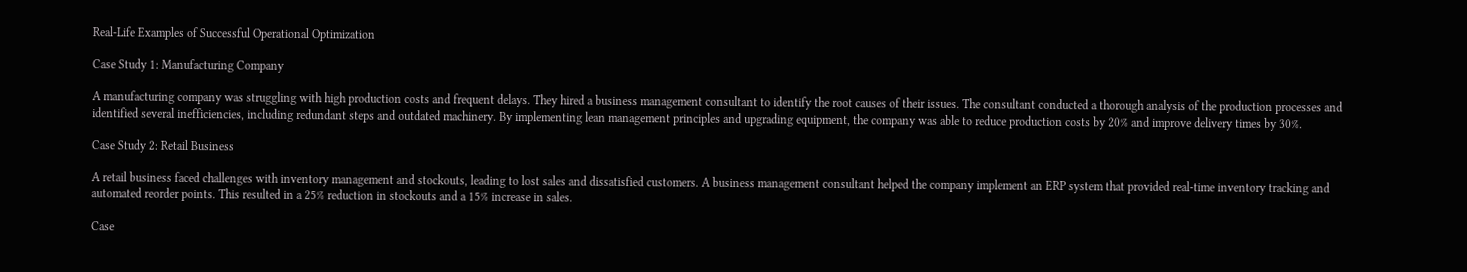Real-Life Examples of Successful Operational Optimization

Case Study 1: Manufacturing Company

A manufacturing company was struggling with high production costs and frequent delays. They hired a business management consultant to identify the root causes of their issues. The consultant conducted a thorough analysis of the production processes and identified several inefficiencies, including redundant steps and outdated machinery. By implementing lean management principles and upgrading equipment, the company was able to reduce production costs by 20% and improve delivery times by 30%.

Case Study 2: Retail Business

A retail business faced challenges with inventory management and stockouts, leading to lost sales and dissatisfied customers. A business management consultant helped the company implement an ERP system that provided real-time inventory tracking and automated reorder points. This resulted in a 25% reduction in stockouts and a 15% increase in sales.

Case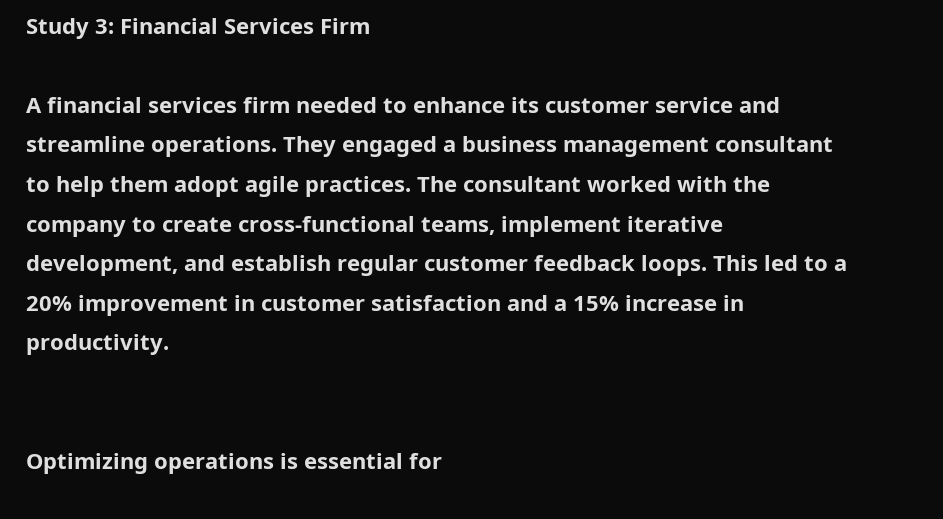Study 3: Financial Services Firm

A financial services firm needed to enhance its customer service and streamline operations. They engaged a business management consultant to help them adopt agile practices. The consultant worked with the company to create cross-functional teams, implement iterative development, and establish regular customer feedback loops. This led to a 20% improvement in customer satisfaction and a 15% increase in productivity.


Optimizing operations is essential for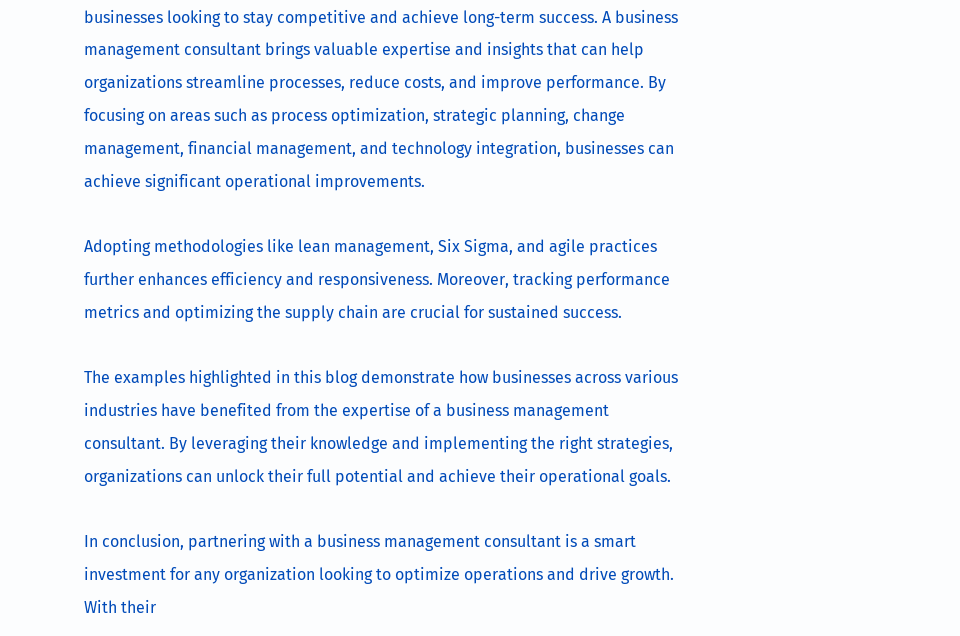businesses looking to stay competitive and achieve long-term success. A business management consultant brings valuable expertise and insights that can help organizations streamline processes, reduce costs, and improve performance. By focusing on areas such as process optimization, strategic planning, change management, financial management, and technology integration, businesses can achieve significant operational improvements.

Adopting methodologies like lean management, Six Sigma, and agile practices further enhances efficiency and responsiveness. Moreover, tracking performance metrics and optimizing the supply chain are crucial for sustained success.

The examples highlighted in this blog demonstrate how businesses across various industries have benefited from the expertise of a business management consultant. By leveraging their knowledge and implementing the right strategies, organizations can unlock their full potential and achieve their operational goals.

In conclusion, partnering with a business management consultant is a smart investment for any organization looking to optimize operations and drive growth. With their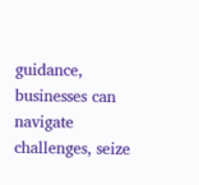guidance, businesses can navigate challenges, seize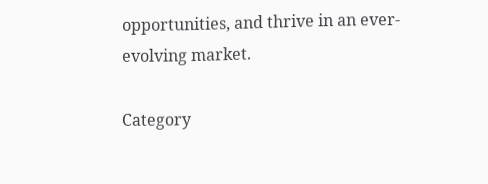opportunities, and thrive in an ever-evolving market.

Category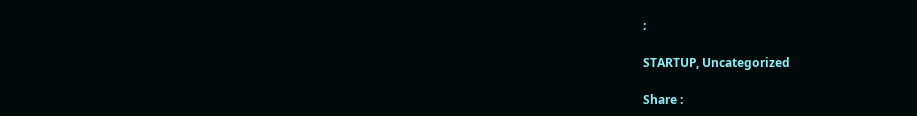:

STARTUP, Uncategorized

Share :